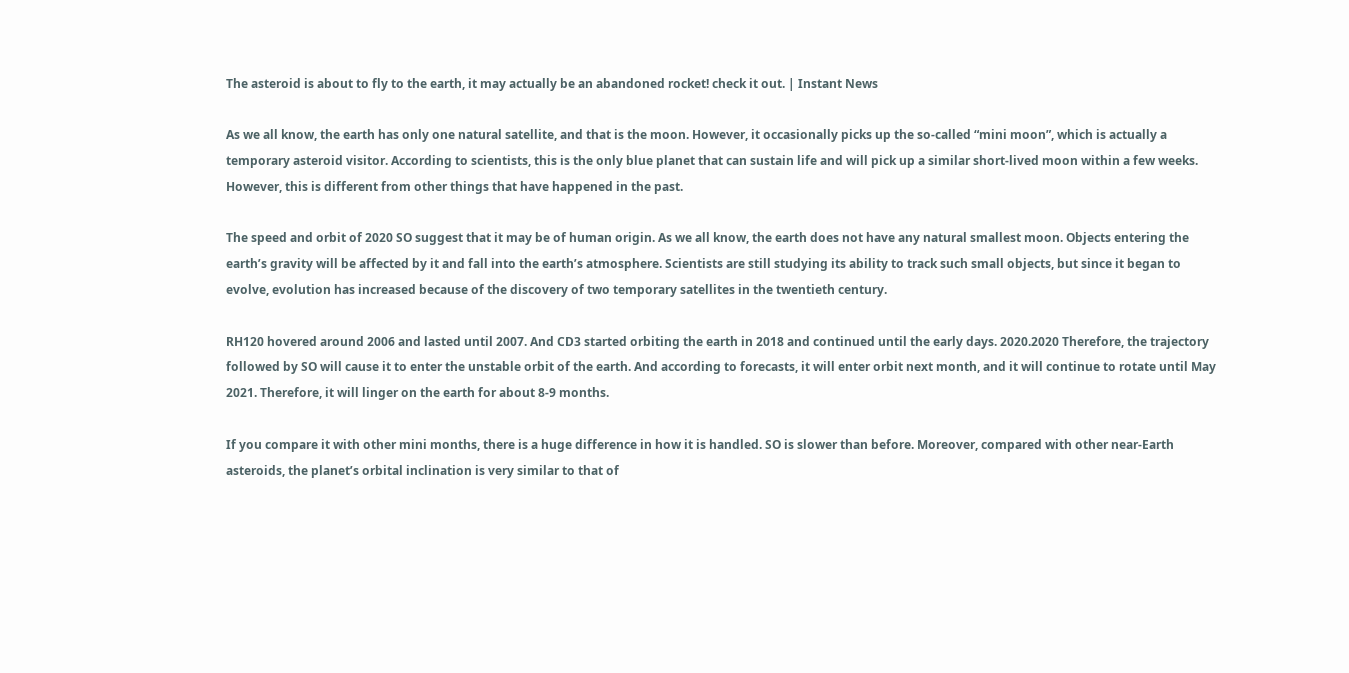The asteroid is about to fly to the earth, it may actually be an abandoned rocket! check it out. | Instant News

As we all know, the earth has only one natural satellite, and that is the moon. However, it occasionally picks up the so-called “mini moon”, which is actually a temporary asteroid visitor. According to scientists, this is the only blue planet that can sustain life and will pick up a similar short-lived moon within a few weeks. However, this is different from other things that have happened in the past.

The speed and orbit of 2020 SO suggest that it may be of human origin. As we all know, the earth does not have any natural smallest moon. Objects entering the earth’s gravity will be affected by it and fall into the earth’s atmosphere. Scientists are still studying its ability to track such small objects, but since it began to evolve, evolution has increased because of the discovery of two temporary satellites in the twentieth century.

RH120 hovered around 2006 and lasted until 2007. And CD3 started orbiting the earth in 2018 and continued until the early days. 2020.2020 Therefore, the trajectory followed by SO will cause it to enter the unstable orbit of the earth. And according to forecasts, it will enter orbit next month, and it will continue to rotate until May 2021. Therefore, it will linger on the earth for about 8-9 months.

If you compare it with other mini months, there is a huge difference in how it is handled. SO is slower than before. Moreover, compared with other near-Earth asteroids, the planet’s orbital inclination is very similar to that of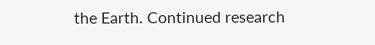the Earth. Continued research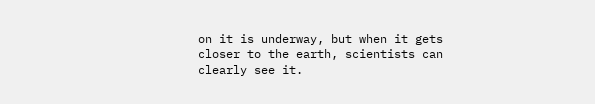on it is underway, but when it gets closer to the earth, scientists can clearly see it.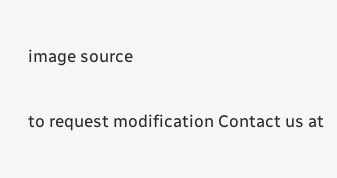image source

to request modification Contact us at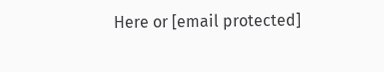Here or [email protected]